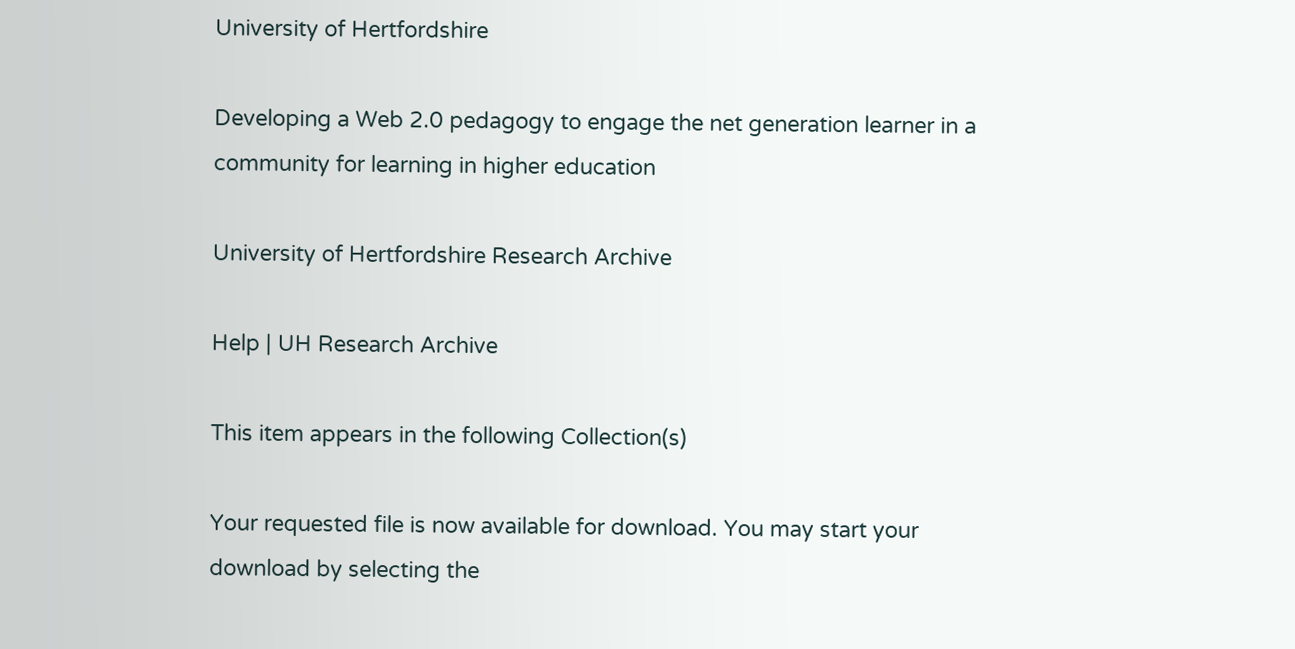University of Hertfordshire

Developing a Web 2.0 pedagogy to engage the net generation learner in a community for learning in higher education

University of Hertfordshire Research Archive

Help | UH Research Archive

This item appears in the following Collection(s)

Your requested file is now available for download. You may start your download by selecting the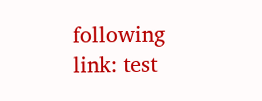following link: test